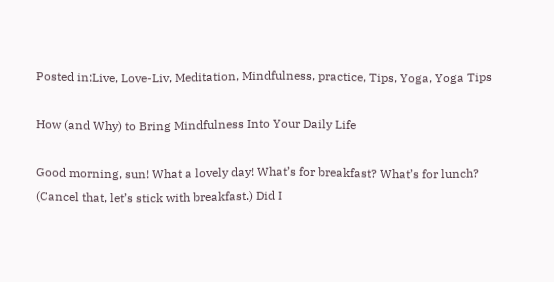Posted in:Live, Love-Liv, Meditation, Mindfulness, practice, Tips, Yoga, Yoga Tips

How (and Why) to Bring Mindfulness Into Your Daily Life

Good morning, sun! What a lovely day! What’s for breakfast? What’s for lunch? (Cancel that, let’s stick with breakfast.) Did I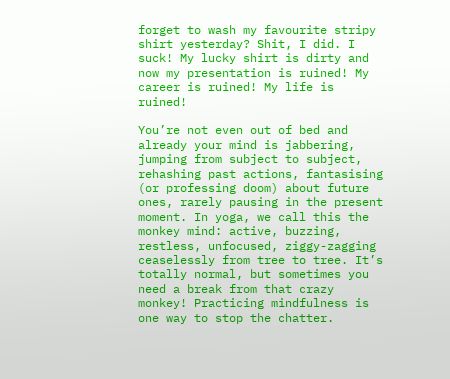forget to wash my favourite stripy shirt yesterday? Shit, I did. I suck! My lucky shirt is dirty and now my presentation is ruined! My career is ruined! My life is ruined!

You’re not even out of bed and already your mind is jabbering, jumping from subject to subject, rehashing past actions, fantasising (or professing doom) about future ones, rarely pausing in the present moment. In yoga, we call this the monkey mind: active, buzzing, restless, unfocused, ziggy-zagging ceaselessly from tree to tree. It’s totally normal, but sometimes you need a break from that crazy monkey! Practicing mindfulness is one way to stop the chatter.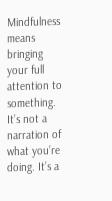Mindfulness means bringing your full attention to something. It’s not a narration of what you’re doing. It’s a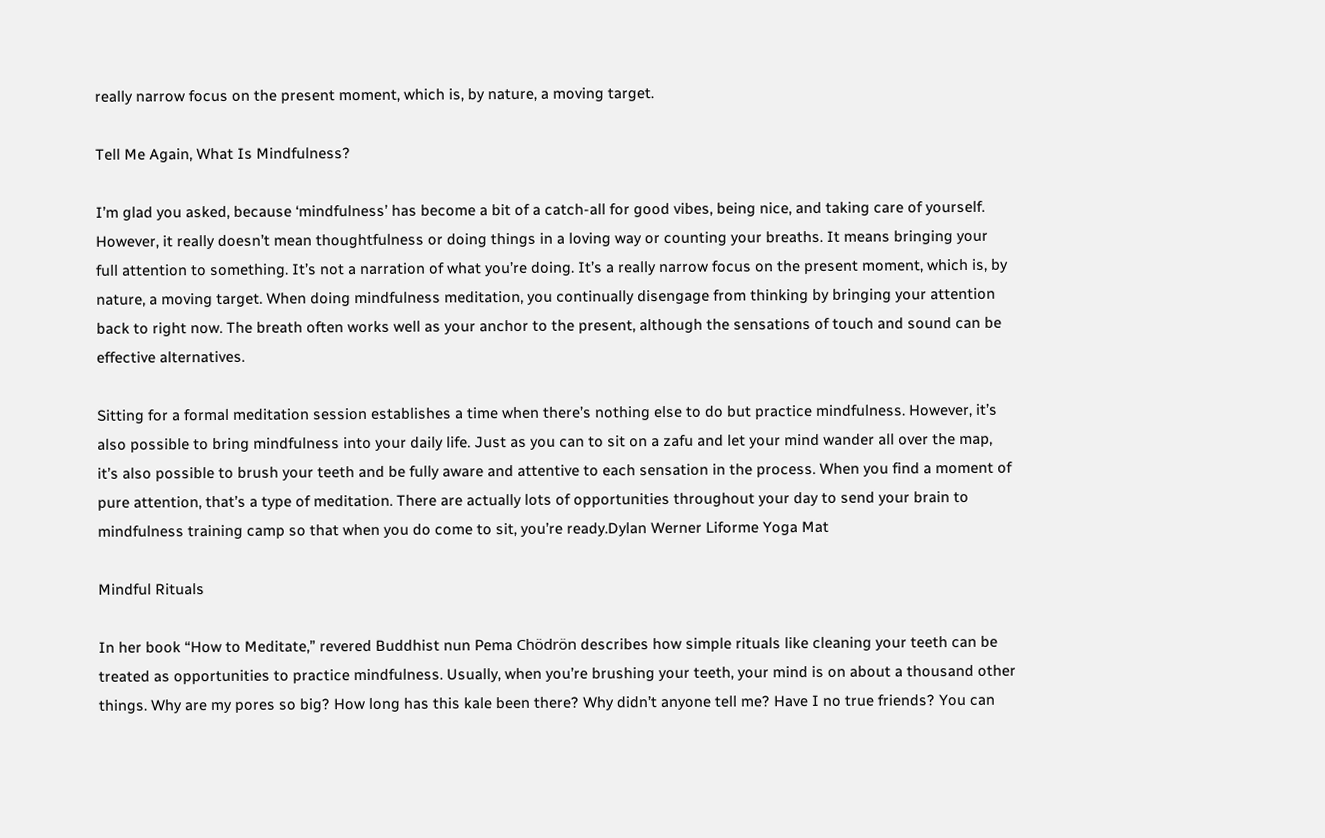really narrow focus on the present moment, which is, by nature, a moving target.

Tell Me Again, What Is Mindfulness?

I’m glad you asked, because ‘mindfulness’ has become a bit of a catch-all for good vibes, being nice, and taking care of yourself. However, it really doesn’t mean thoughtfulness or doing things in a loving way or counting your breaths. It means bringing your full attention to something. It’s not a narration of what you’re doing. It’s a really narrow focus on the present moment, which is, by nature, a moving target. When doing mindfulness meditation, you continually disengage from thinking by bringing your attention back to right now. The breath often works well as your anchor to the present, although the sensations of touch and sound can be effective alternatives.

Sitting for a formal meditation session establishes a time when there’s nothing else to do but practice mindfulness. However, it’s also possible to bring mindfulness into your daily life. Just as you can to sit on a zafu and let your mind wander all over the map, it’s also possible to brush your teeth and be fully aware and attentive to each sensation in the process. When you find a moment of pure attention, that’s a type of meditation. There are actually lots of opportunities throughout your day to send your brain to mindfulness training camp so that when you do come to sit, you’re ready.Dylan Werner Liforme Yoga Mat

Mindful Rituals

In her book “How to Meditate,” revered Buddhist nun Pema Chödrön describes how simple rituals like cleaning your teeth can be treated as opportunities to practice mindfulness. Usually, when you’re brushing your teeth, your mind is on about a thousand other things. Why are my pores so big? How long has this kale been there? Why didn’t anyone tell me? Have I no true friends? You can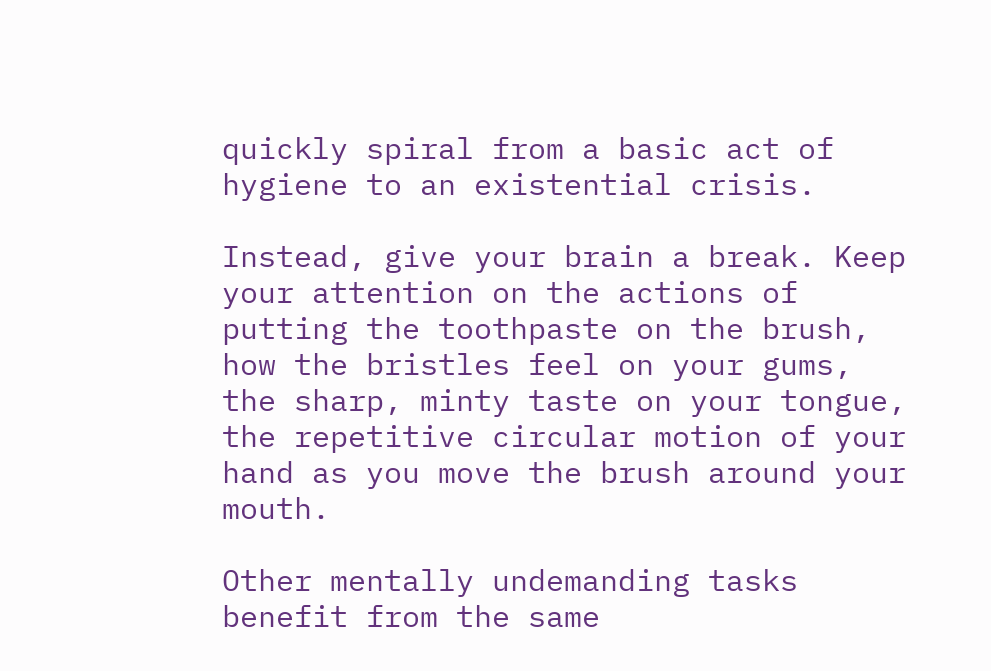quickly spiral from a basic act of hygiene to an existential crisis.

Instead, give your brain a break. Keep your attention on the actions of putting the toothpaste on the brush, how the bristles feel on your gums, the sharp, minty taste on your tongue, the repetitive circular motion of your hand as you move the brush around your mouth.

Other mentally undemanding tasks benefit from the same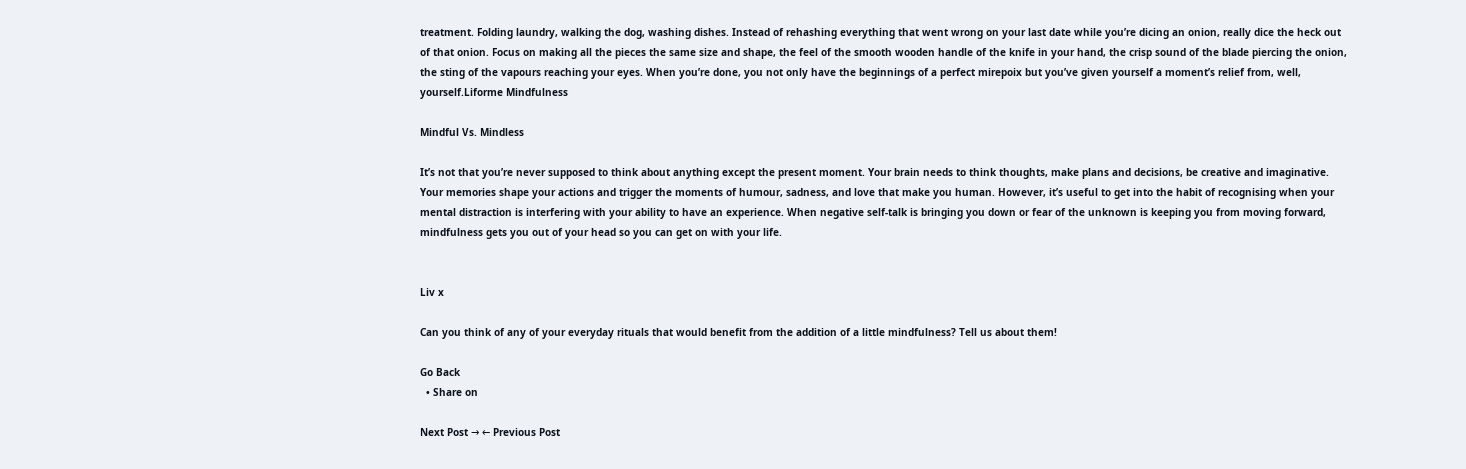treatment. Folding laundry, walking the dog, washing dishes. Instead of rehashing everything that went wrong on your last date while you’re dicing an onion, really dice the heck out of that onion. Focus on making all the pieces the same size and shape, the feel of the smooth wooden handle of the knife in your hand, the crisp sound of the blade piercing the onion, the sting of the vapours reaching your eyes. When you’re done, you not only have the beginnings of a perfect mirepoix but you’ve given yourself a moment’s relief from, well, yourself.Liforme Mindfulness

Mindful Vs. Mindless

It’s not that you’re never supposed to think about anything except the present moment. Your brain needs to think thoughts, make plans and decisions, be creative and imaginative. Your memories shape your actions and trigger the moments of humour, sadness, and love that make you human. However, it’s useful to get into the habit of recognising when your mental distraction is interfering with your ability to have an experience. When negative self-talk is bringing you down or fear of the unknown is keeping you from moving forward, mindfulness gets you out of your head so you can get on with your life.


Liv x

Can you think of any of your everyday rituals that would benefit from the addition of a little mindfulness? Tell us about them!

Go Back
  • Share on

Next Post → ← Previous Post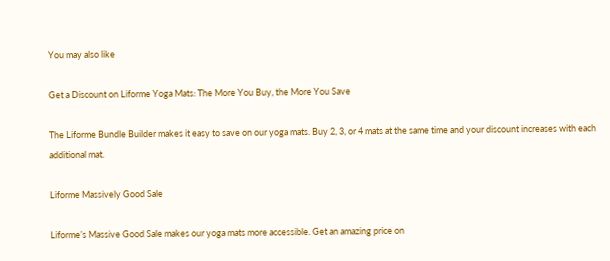You may also like

Get a Discount on Liforme Yoga Mats: The More You Buy, the More You Save

The Liforme Bundle Builder makes it easy to save on our yoga mats. Buy 2, 3, or 4 mats at the same time and your discount increases with each additional mat.

Liforme Massively Good Sale

Liforme’s Massive Good Sale makes our yoga mats more accessible. Get an amazing price on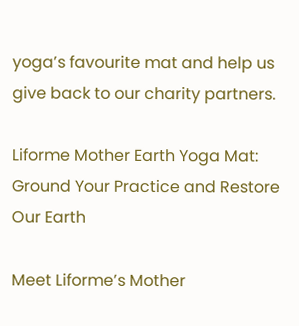yoga’s favourite mat and help us give back to our charity partners.

Liforme Mother Earth Yoga Mat: Ground Your Practice and Restore Our Earth

Meet Liforme’s Mother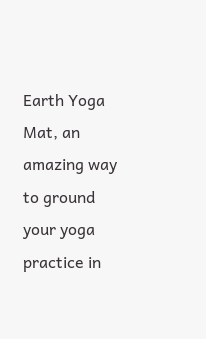Earth Yoga Mat, an amazing way to ground your yoga practice in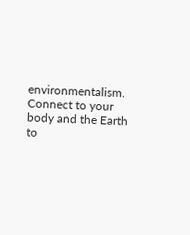environmentalism. Connect to your body and the Earth to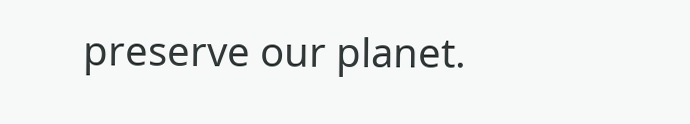preserve our planet.